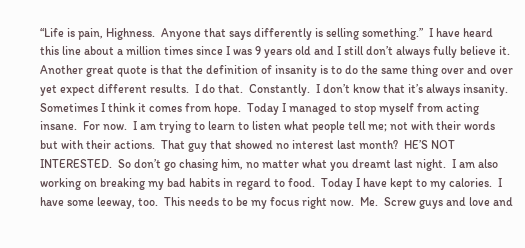“Life is pain, Highness.  Anyone that says differently is selling something.”  I have heard this line about a million times since I was 9 years old and I still don’t always fully believe it.  Another great quote is that the definition of insanity is to do the same thing over and over yet expect different results.  I do that.  Constantly.  I don’t know that it’s always insanity.  Sometimes I think it comes from hope.  Today I managed to stop myself from acting insane.  For now.  I am trying to learn to listen what people tell me; not with their words but with their actions.  That guy that showed no interest last month?  HE’S NOT INTERESTED.  So don’t go chasing him, no matter what you dreamt last night.  I am also working on breaking my bad habits in regard to food.  Today I have kept to my calories.  I have some leeway, too.  This needs to be my focus right now.  Me.  Screw guys and love and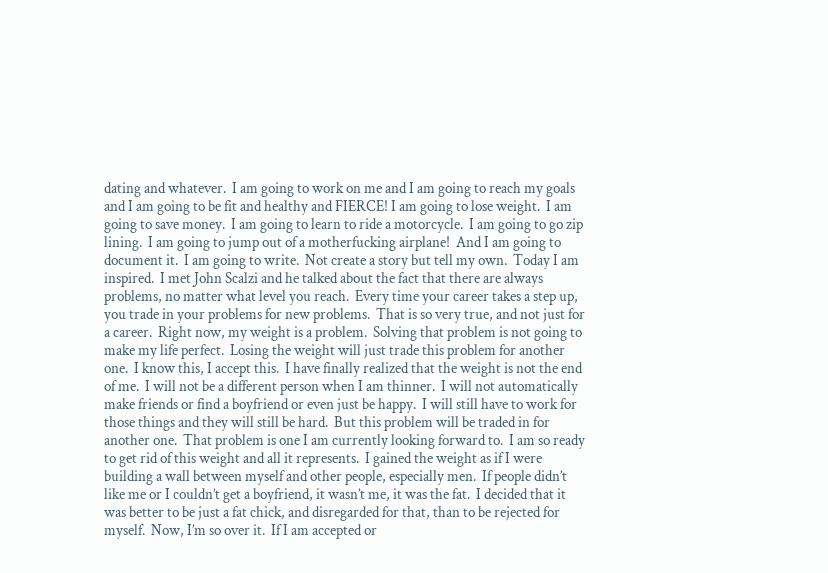dating and whatever.  I am going to work on me and I am going to reach my goals and I am going to be fit and healthy and FIERCE! I am going to lose weight.  I am going to save money.  I am going to learn to ride a motorcycle.  I am going to go zip lining.  I am going to jump out of a motherfucking airplane!  And I am going to document it.  I am going to write.  Not create a story but tell my own.  Today I am inspired.  I met John Scalzi and he talked about the fact that there are always problems, no matter what level you reach.  Every time your career takes a step up, you trade in your problems for new problems.  That is so very true, and not just for a career.  Right now, my weight is a problem.  Solving that problem is not going to make my life perfect.  Losing the weight will just trade this problem for another one.  I know this, I accept this.  I have finally realized that the weight is not the end of me.  I will not be a different person when I am thinner.  I will not automatically make friends or find a boyfriend or even just be happy.  I will still have to work for those things and they will still be hard.  But this problem will be traded in for another one.  That problem is one I am currently looking forward to.  I am so ready to get rid of this weight and all it represents.  I gained the weight as if I were building a wall between myself and other people, especially men.  If people didn’t like me or I couldn’t get a boyfriend, it wasn’t me, it was the fat.  I decided that it was better to be just a fat chick, and disregarded for that, than to be rejected for myself.  Now, I’m so over it.  If I am accepted or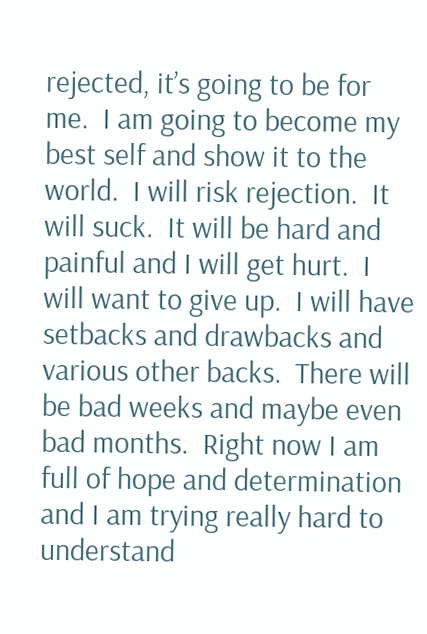rejected, it’s going to be for me.  I am going to become my best self and show it to the world.  I will risk rejection.  It will suck.  It will be hard and painful and I will get hurt.  I will want to give up.  I will have setbacks and drawbacks and various other backs.  There will be bad weeks and maybe even bad months.  Right now I am full of hope and determination and I am trying really hard to understand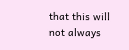that this will not always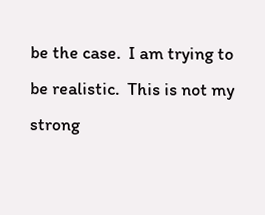be the case.  I am trying to be realistic.  This is not my strong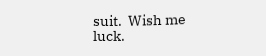suit.  Wish me luck.